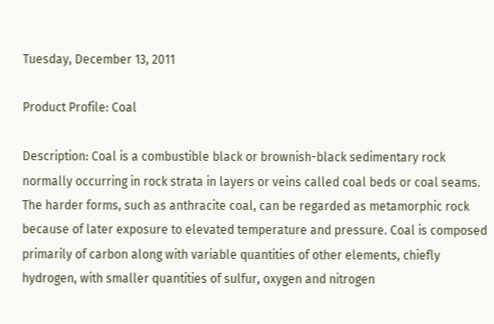Tuesday, December 13, 2011

Product Profile: Coal

Description: Coal is a combustible black or brownish-black sedimentary rock normally occurring in rock strata in layers or veins called coal beds or coal seams. The harder forms, such as anthracite coal, can be regarded as metamorphic rock because of later exposure to elevated temperature and pressure. Coal is composed primarily of carbon along with variable quantities of other elements, chiefly hydrogen, with smaller quantities of sulfur, oxygen and nitrogen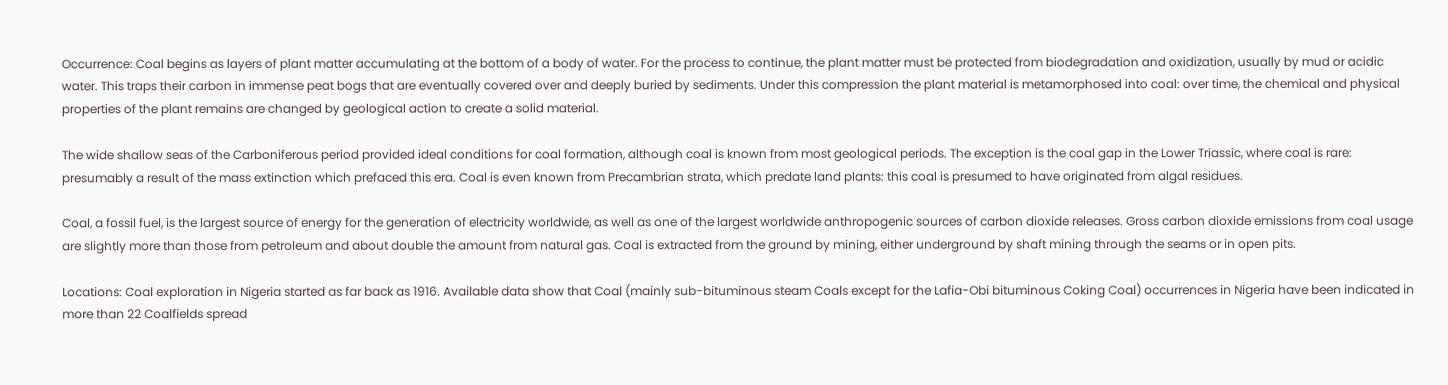Occurrence: Coal begins as layers of plant matter accumulating at the bottom of a body of water. For the process to continue, the plant matter must be protected from biodegradation and oxidization, usually by mud or acidic water. This traps their carbon in immense peat bogs that are eventually covered over and deeply buried by sediments. Under this compression the plant material is metamorphosed into coal: over time, the chemical and physical properties of the plant remains are changed by geological action to create a solid material.

The wide shallow seas of the Carboniferous period provided ideal conditions for coal formation, although coal is known from most geological periods. The exception is the coal gap in the Lower Triassic, where coal is rare: presumably a result of the mass extinction which prefaced this era. Coal is even known from Precambrian strata, which predate land plants: this coal is presumed to have originated from algal residues.

Coal, a fossil fuel, is the largest source of energy for the generation of electricity worldwide, as well as one of the largest worldwide anthropogenic sources of carbon dioxide releases. Gross carbon dioxide emissions from coal usage are slightly more than those from petroleum and about double the amount from natural gas. Coal is extracted from the ground by mining, either underground by shaft mining through the seams or in open pits.

Locations: Coal exploration in Nigeria started as far back as 1916. Available data show that Coal (mainly sub-bituminous steam Coals except for the Lafia-Obi bituminous Coking Coal) occurrences in Nigeria have been indicated in more than 22 Coalfields spread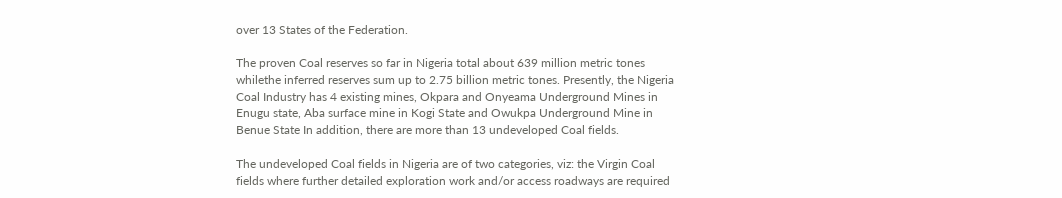over 13 States of the Federation.

The proven Coal reserves so far in Nigeria total about 639 million metric tones whilethe inferred reserves sum up to 2.75 billion metric tones. Presently, the Nigeria Coal Industry has 4 existing mines, Okpara and Onyeama Underground Mines in Enugu state, Aba surface mine in Kogi State and Owukpa Underground Mine in Benue State In addition, there are more than 13 undeveloped Coal fields.

The undeveloped Coal fields in Nigeria are of two categories, viz: the Virgin Coal fields where further detailed exploration work and/or access roadways are required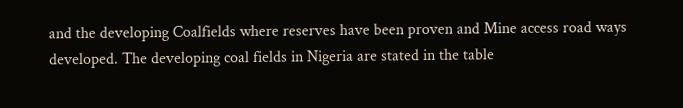and the developing Coalfields where reserves have been proven and Mine access road ways developed. The developing coal fields in Nigeria are stated in the table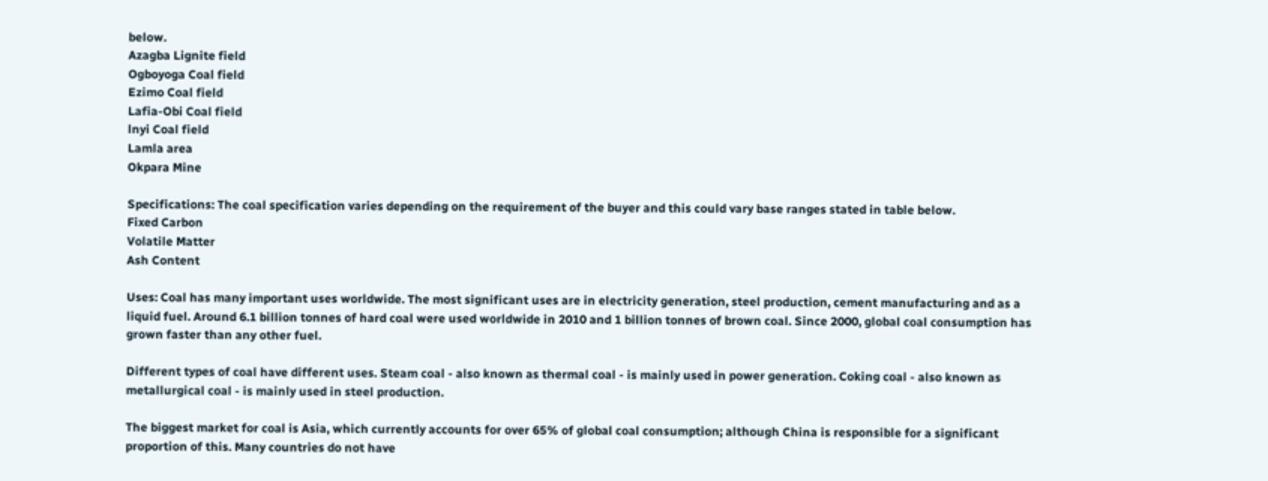below.
Azagba Lignite field
Ogboyoga Coal field
Ezimo Coal field
Lafia-Obi Coal field
lnyi Coal field
Lamla area
Okpara Mine

Specifications: The coal specification varies depending on the requirement of the buyer and this could vary base ranges stated in table below.
Fixed Carbon
Volatile Matter
Ash Content

Uses: Coal has many important uses worldwide. The most significant uses are in electricity generation, steel production, cement manufacturing and as a liquid fuel. Around 6.1 billion tonnes of hard coal were used worldwide in 2010 and 1 billion tonnes of brown coal. Since 2000, global coal consumption has grown faster than any other fuel.

Different types of coal have different uses. Steam coal - also known as thermal coal - is mainly used in power generation. Coking coal - also known as metallurgical coal - is mainly used in steel production.

The biggest market for coal is Asia, which currently accounts for over 65% of global coal consumption; although China is responsible for a significant proportion of this. Many countries do not have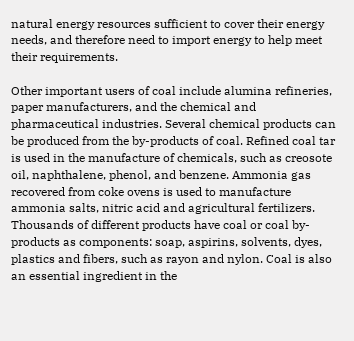natural energy resources sufficient to cover their energy needs, and therefore need to import energy to help meet their requirements.

Other important users of coal include alumina refineries, paper manufacturers, and the chemical and pharmaceutical industries. Several chemical products can be produced from the by-products of coal. Refined coal tar is used in the manufacture of chemicals, such as creosote oil, naphthalene, phenol, and benzene. Ammonia gas recovered from coke ovens is used to manufacture ammonia salts, nitric acid and agricultural fertilizers. Thousands of different products have coal or coal by-products as components: soap, aspirins, solvents, dyes, plastics and fibers, such as rayon and nylon. Coal is also an essential ingredient in the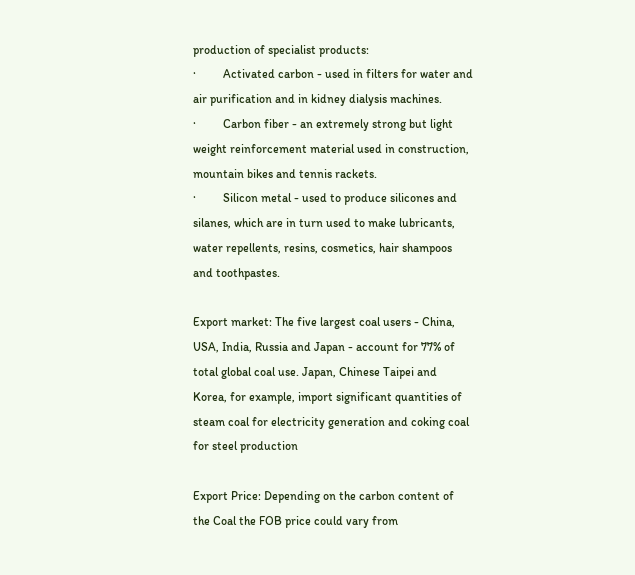production of specialist products:
·         Activated carbon - used in filters for water and air purification and in kidney dialysis machines.
·         Carbon fiber - an extremely strong but light weight reinforcement material used in construction, mountain bikes and tennis rackets.
·         Silicon metal - used to produce silicones and silanes, which are in turn used to make lubricants, water repellents, resins, cosmetics, hair shampoos and toothpastes.

Export market: The five largest coal users - China, USA, India, Russia and Japan - account for 77% of total global coal use. Japan, Chinese Taipei and Korea, for example, import significant quantities of steam coal for electricity generation and coking coal for steel production

Export Price: Depending on the carbon content of the Coal the FOB price could vary from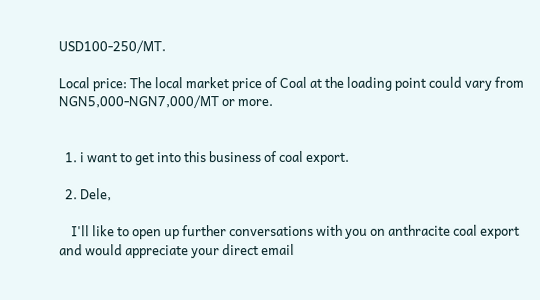USD100-250/MT.

Local price: The local market price of Coal at the loading point could vary from NGN5,000-NGN7,000/MT or more.


  1. i want to get into this business of coal export.

  2. Dele,

    I'll like to open up further conversations with you on anthracite coal export and would appreciate your direct email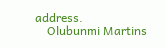address.
    Olubunmi Martins